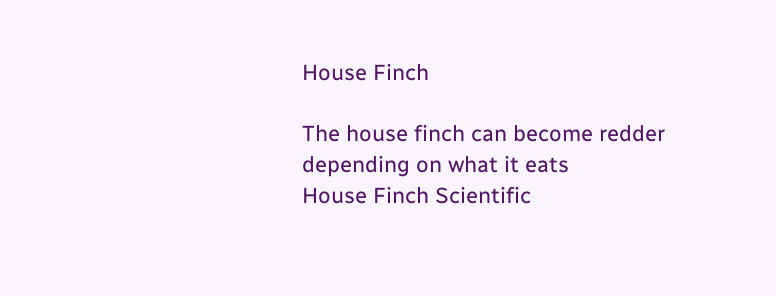House Finch

The house finch can become redder depending on what it eats
House Finch Scientific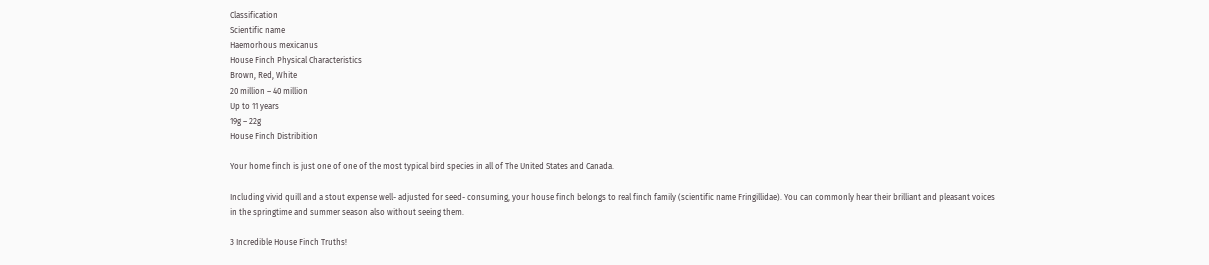Classification
Scientific name
Haemorhous mexicanus
House Finch Physical Characteristics
Brown, Red, White
20 million – 40 million
Up to 11 years
19g – 22g
House Finch Distribition

Your home finch is just one of one of the most typical bird species in all of The United States and Canada.

Including vivid quill and a stout expense well- adjusted for seed- consuming, your house finch belongs to real finch family (scientific name Fringillidae). You can commonly hear their brilliant and pleasant voices in the springtime and summer season also without seeing them.

3 Incredible House Finch Truths!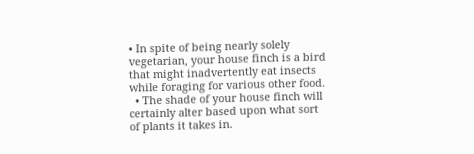• In spite of being nearly solely vegetarian, your house finch is a bird that might inadvertently eat insects while foraging for various other food.
  • The shade of your house finch will certainly alter based upon what sort of plants it takes in.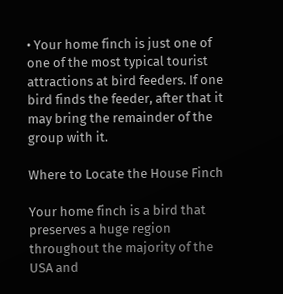• Your home finch is just one of one of the most typical tourist attractions at bird feeders. If one bird finds the feeder, after that it may bring the remainder of the group with it.

Where to Locate the House Finch

Your home finch is a bird that preserves a huge region throughout the majority of the USA and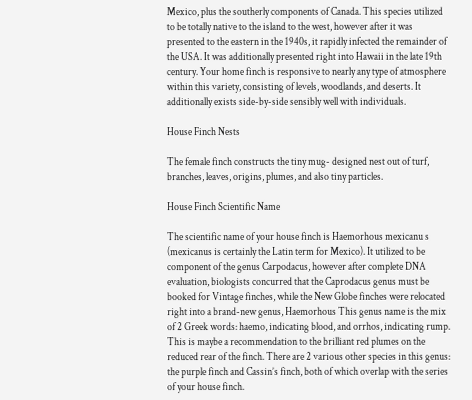Mexico, plus the southerly components of Canada. This species utilized to be totally native to the island to the west, however after it was presented to the eastern in the 1940s, it rapidly infected the remainder of the USA. It was additionally presented right into Hawaii in the late 19th century. Your home finch is responsive to nearly any type of atmosphere within this variety, consisting of levels, woodlands, and deserts. It additionally exists side-by-side sensibly well with individuals.

House Finch Nests

The female finch constructs the tiny mug- designed nest out of turf, branches, leaves, origins, plumes, and also tiny particles.

House Finch Scientific Name

The scientific name of your house finch is Haemorhous mexicanu s (mexicanus is certainly the Latin term for Mexico). It utilized to be component of the genus Carpodacus, however after complete DNA evaluation, biologists concurred that the Caprodacus genus must be booked for Vintage finches, while the New Globe finches were relocated right into a brand-new genus, Haemorhous This genus name is the mix of 2 Greek words: haemo, indicating blood, and orrhos, indicating rump. This is maybe a recommendation to the brilliant red plumes on the reduced rear of the finch. There are 2 various other species in this genus: the purple finch and Cassin’s finch, both of which overlap with the series of your house finch.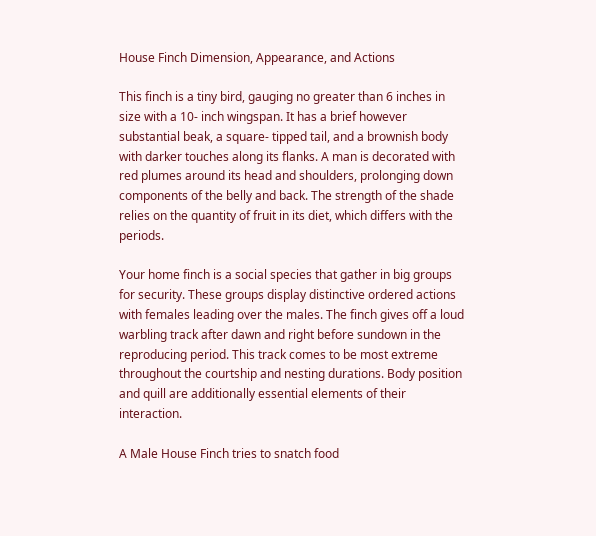House Finch Dimension, Appearance, and Actions

This finch is a tiny bird, gauging no greater than 6 inches in size with a 10- inch wingspan. It has a brief however substantial beak, a square- tipped tail, and a brownish body with darker touches along its flanks. A man is decorated with red plumes around its head and shoulders, prolonging down components of the belly and back. The strength of the shade relies on the quantity of fruit in its diet, which differs with the periods.

Your home finch is a social species that gather in big groups for security. These groups display distinctive ordered actions with females leading over the males. The finch gives off a loud warbling track after dawn and right before sundown in the reproducing period. This track comes to be most extreme throughout the courtship and nesting durations. Body position and quill are additionally essential elements of their interaction.

A Male House Finch tries to snatch food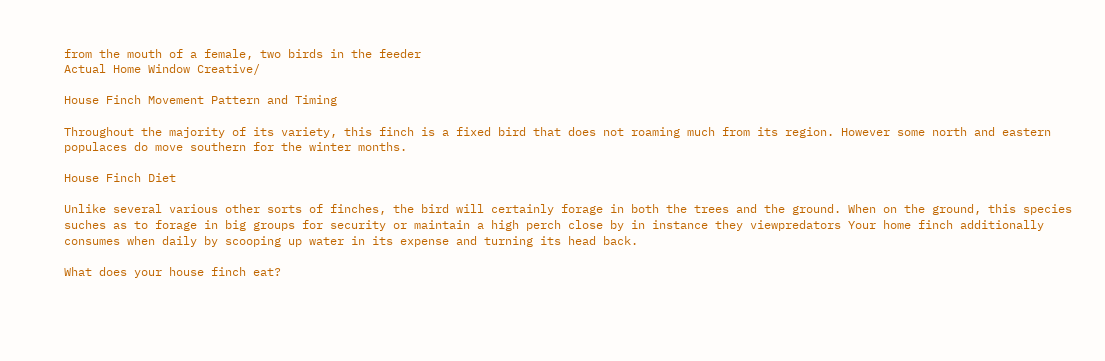from the mouth of a female, two birds in the feeder
Actual Home Window Creative/

House Finch Movement Pattern and Timing

Throughout the majority of its variety, this finch is a fixed bird that does not roaming much from its region. However some north and eastern populaces do move southern for the winter months.

House Finch Diet

Unlike several various other sorts of finches, the bird will certainly forage in both the trees and the ground. When on the ground, this species suches as to forage in big groups for security or maintain a high perch close by in instance they viewpredators Your home finch additionally consumes when daily by scooping up water in its expense and turning its head back.

What does your house finch eat?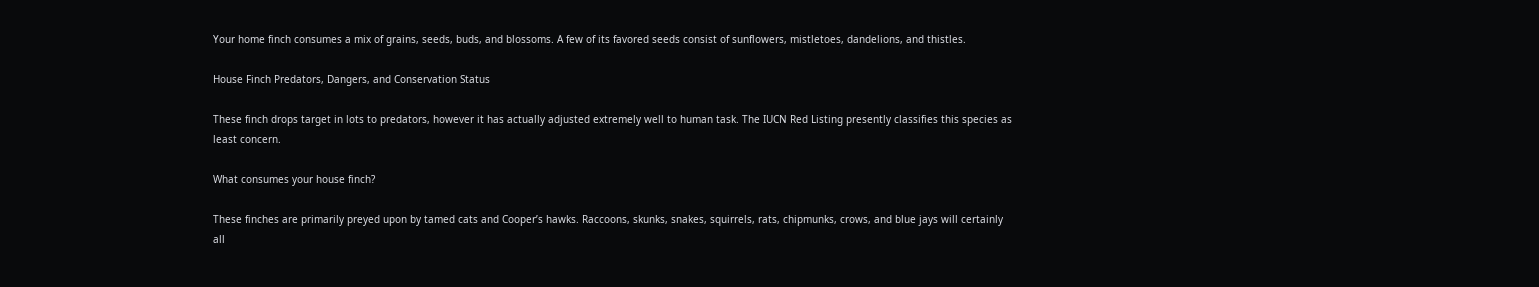Your home finch consumes a mix of grains, seeds, buds, and blossoms. A few of its favored seeds consist of sunflowers, mistletoes, dandelions, and thistles.

House Finch Predators, Dangers, and Conservation Status

These finch drops target in lots to predators, however it has actually adjusted extremely well to human task. The IUCN Red Listing presently classifies this species as least concern.

What consumes your house finch?

These finches are primarily preyed upon by tamed cats and Cooper’s hawks. Raccoons, skunks, snakes, squirrels, rats, chipmunks, crows, and blue jays will certainly all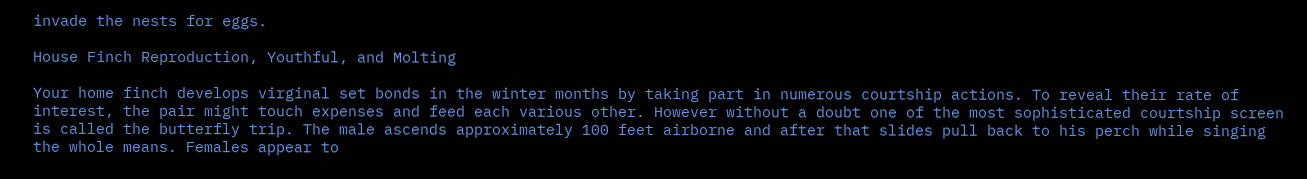invade the nests for eggs.

House Finch Reproduction, Youthful, and Molting

Your home finch develops virginal set bonds in the winter months by taking part in numerous courtship actions. To reveal their rate of interest, the pair might touch expenses and feed each various other. However without a doubt one of the most sophisticated courtship screen is called the butterfly trip. The male ascends approximately 100 feet airborne and after that slides pull back to his perch while singing the whole means. Females appear to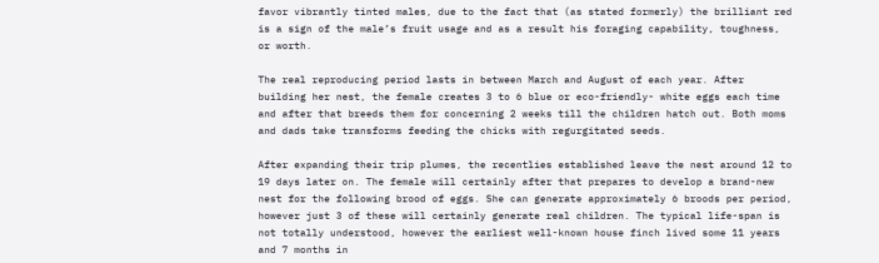favor vibrantly tinted males, due to the fact that (as stated formerly) the brilliant red is a sign of the male’s fruit usage and as a result his foraging capability, toughness, or worth.

The real reproducing period lasts in between March and August of each year. After building her nest, the female creates 3 to 6 blue or eco-friendly- white eggs each time and after that breeds them for concerning 2 weeks till the children hatch out. Both moms and dads take transforms feeding the chicks with regurgitated seeds.

After expanding their trip plumes, the recentlies established leave the nest around 12 to 19 days later on. The female will certainly after that prepares to develop a brand-new nest for the following brood of eggs. She can generate approximately 6 broods per period, however just 3 of these will certainly generate real children. The typical life-span is not totally understood, however the earliest well-known house finch lived some 11 years and 7 months in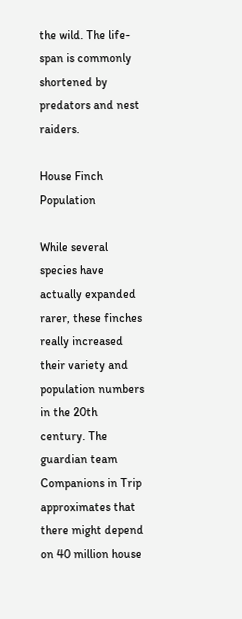the wild. The life-span is commonly shortened by predators and nest raiders.

House Finch Population

While several species have actually expanded rarer, these finches really increased their variety and population numbers in the 20th century. The guardian team Companions in Trip approximates that there might depend on 40 million house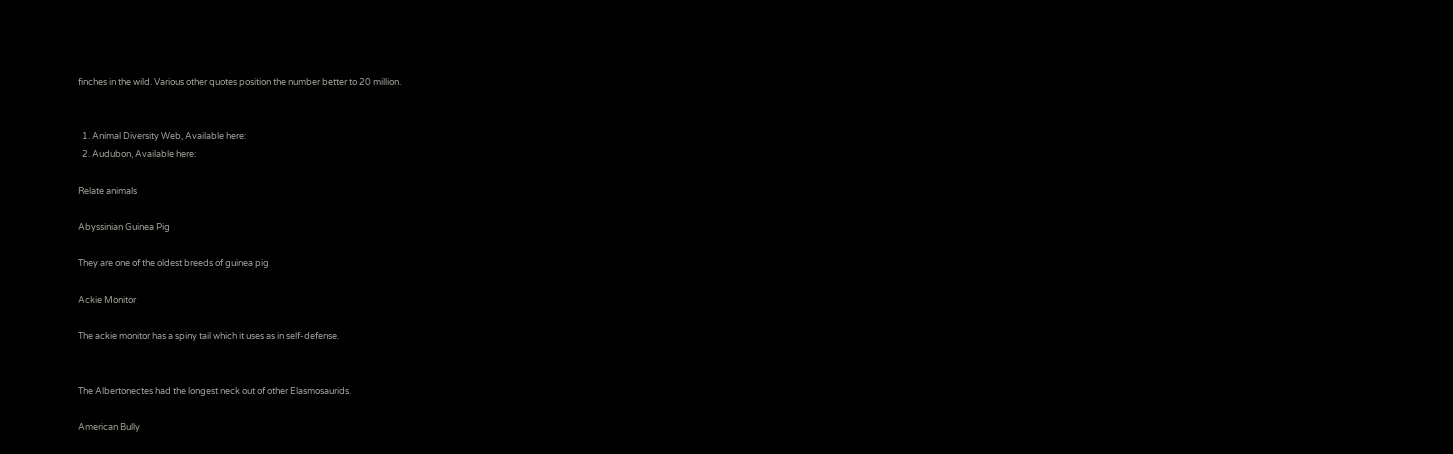finches in the wild. Various other quotes position the number better to 20 million.


  1. Animal Diversity Web, Available here:
  2. Audubon, Available here:

Relate animals

Abyssinian Guinea Pig

They are one of the oldest breeds of guinea pig

Ackie Monitor

The ackie monitor has a spiny tail which it uses as in self-defense.


The Albertonectes had the longest neck out of other Elasmosaurids.

American Bully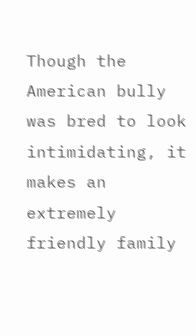Though the American bully was bred to look intimidating, it makes an extremely friendly family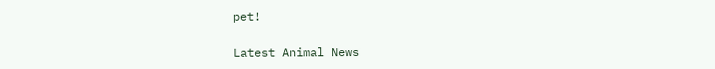pet!

Latest Animal News